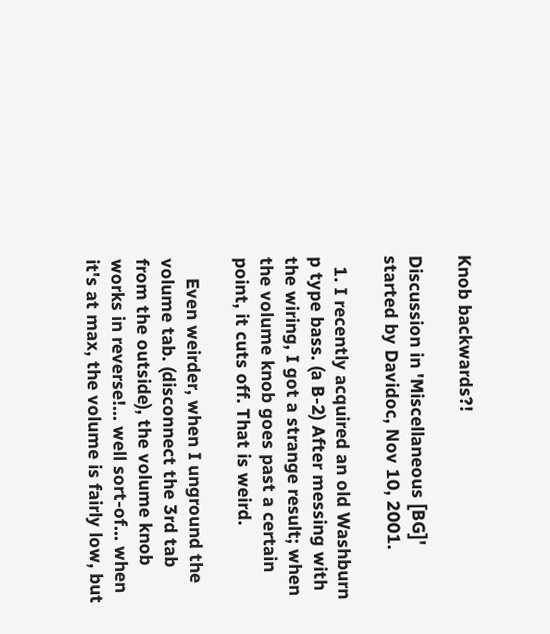Knob backwards?!

Discussion in 'Miscellaneous [BG]' started by Davidoc, Nov 10, 2001.

  1. I recently acquired an old Washburn p type bass. (a B-2) After messing with the wiring, I got a strange result; when the volume knob goes past a certain point, it cuts off. That is weird.

    Even weirder, when I unground the volume tab. (disconnect the 3rd tab from the outside), the volume knob works in reverse!... well sort-of... when it's at max, the volume is fairly low, but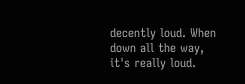decently loud. When down all the way, it's really loud.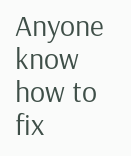Anyone know how to fix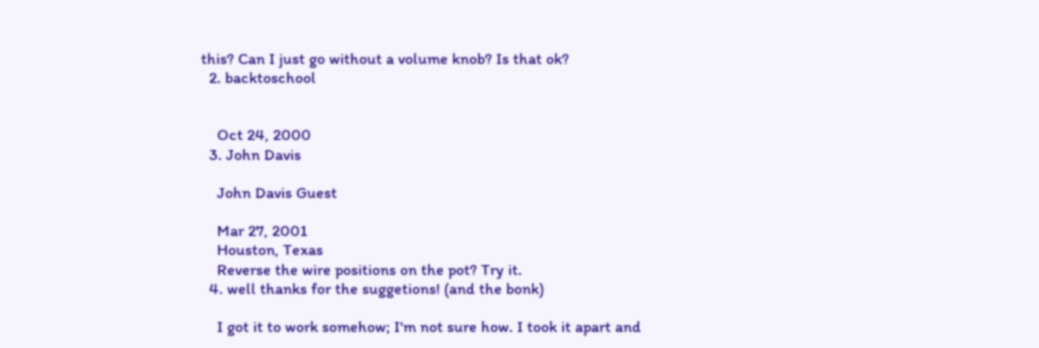this? Can I just go without a volume knob? Is that ok?
  2. backtoschool


    Oct 24, 2000
  3. John Davis

    John Davis Guest

    Mar 27, 2001
    Houston, Texas
    Reverse the wire positions on the pot? Try it.
  4. well thanks for the suggetions! (and the bonk)

    I got it to work somehow; I'm not sure how. I took it apart and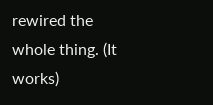rewired the whole thing. (It works)